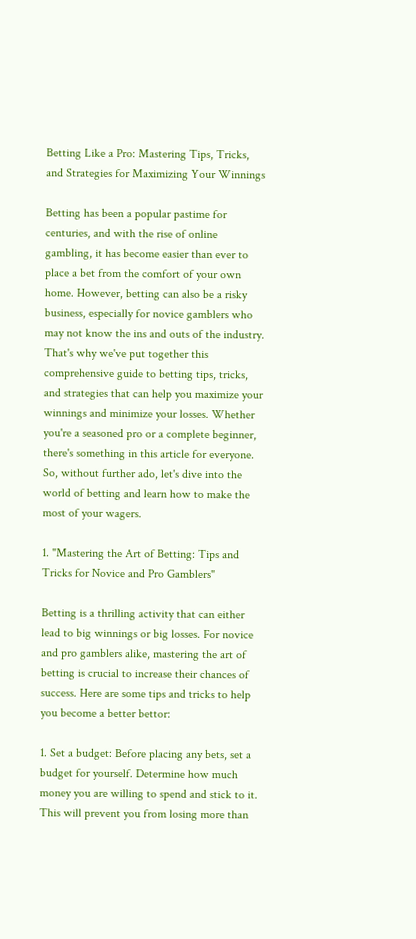Betting Like a Pro: Mastering Tips, Tricks, and Strategies for Maximizing Your Winnings

Betting has been a popular pastime for centuries, and with the rise of online gambling, it has become easier than ever to place a bet from the comfort of your own home. However, betting can also be a risky business, especially for novice gamblers who may not know the ins and outs of the industry. That's why we've put together this comprehensive guide to betting tips, tricks, and strategies that can help you maximize your winnings and minimize your losses. Whether you're a seasoned pro or a complete beginner, there's something in this article for everyone. So, without further ado, let's dive into the world of betting and learn how to make the most of your wagers.

1. "Mastering the Art of Betting: Tips and Tricks for Novice and Pro Gamblers"

Betting is a thrilling activity that can either lead to big winnings or big losses. For novice and pro gamblers alike, mastering the art of betting is crucial to increase their chances of success. Here are some tips and tricks to help you become a better bettor:

1. Set a budget: Before placing any bets, set a budget for yourself. Determine how much money you are willing to spend and stick to it. This will prevent you from losing more than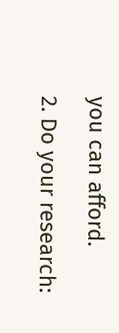you can afford.

2. Do your research: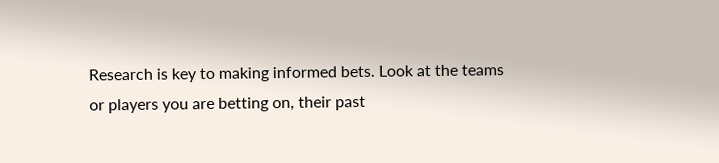Research is key to making informed bets. Look at the teams or players you are betting on, their past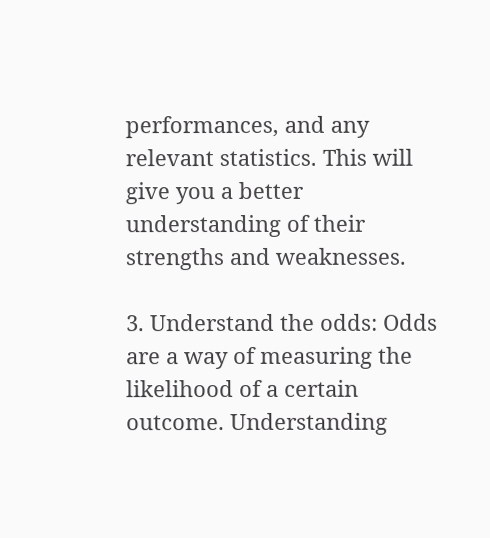performances, and any relevant statistics. This will give you a better understanding of their strengths and weaknesses.

3. Understand the odds: Odds are a way of measuring the likelihood of a certain outcome. Understanding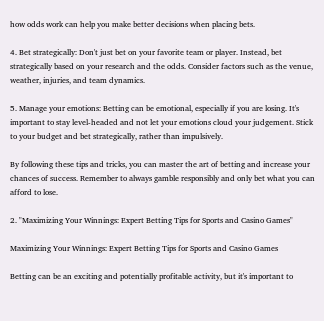how odds work can help you make better decisions when placing bets.

4. Bet strategically: Don't just bet on your favorite team or player. Instead, bet strategically based on your research and the odds. Consider factors such as the venue, weather, injuries, and team dynamics.

5. Manage your emotions: Betting can be emotional, especially if you are losing. It's important to stay level-headed and not let your emotions cloud your judgement. Stick to your budget and bet strategically, rather than impulsively.

By following these tips and tricks, you can master the art of betting and increase your chances of success. Remember to always gamble responsibly and only bet what you can afford to lose.

2. "Maximizing Your Winnings: Expert Betting Tips for Sports and Casino Games"

Maximizing Your Winnings: Expert Betting Tips for Sports and Casino Games

Betting can be an exciting and potentially profitable activity, but it's important to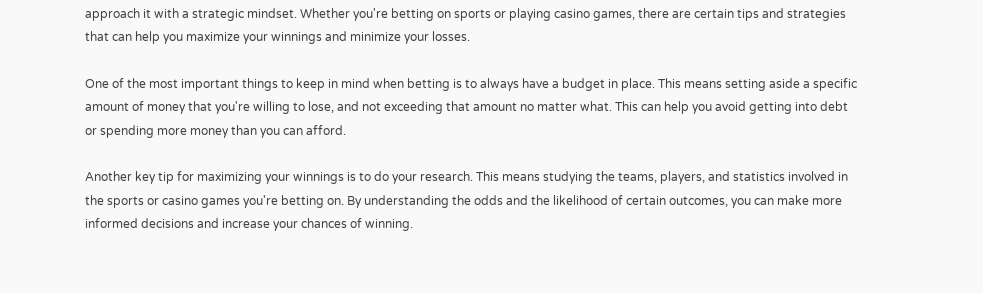approach it with a strategic mindset. Whether you're betting on sports or playing casino games, there are certain tips and strategies that can help you maximize your winnings and minimize your losses.

One of the most important things to keep in mind when betting is to always have a budget in place. This means setting aside a specific amount of money that you're willing to lose, and not exceeding that amount no matter what. This can help you avoid getting into debt or spending more money than you can afford.

Another key tip for maximizing your winnings is to do your research. This means studying the teams, players, and statistics involved in the sports or casino games you're betting on. By understanding the odds and the likelihood of certain outcomes, you can make more informed decisions and increase your chances of winning.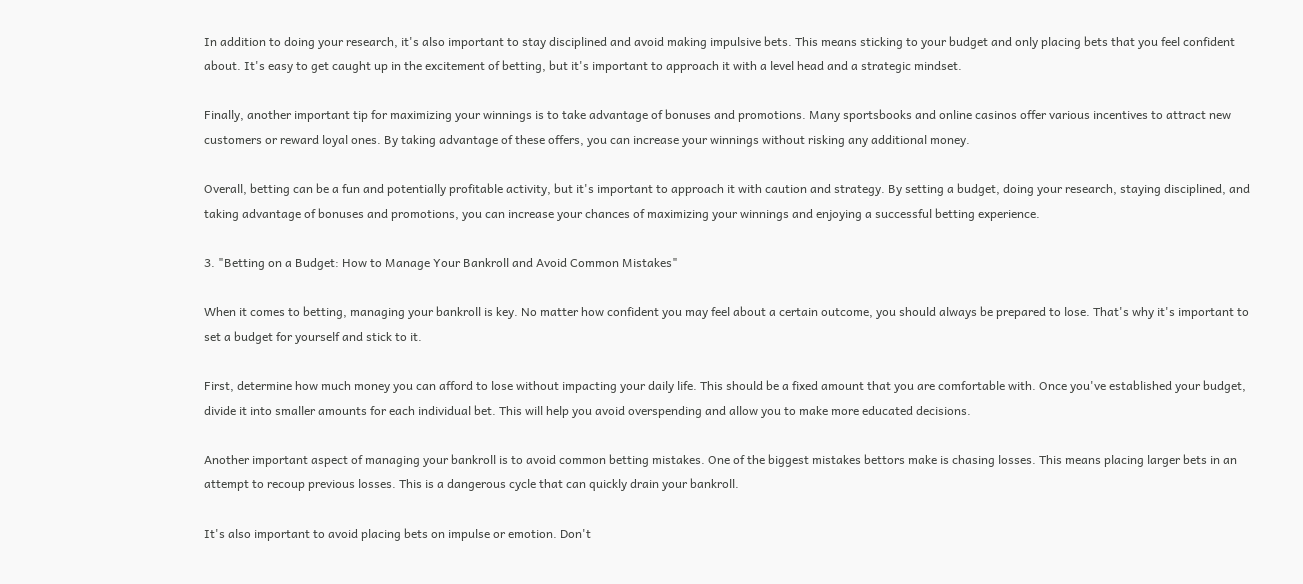In addition to doing your research, it's also important to stay disciplined and avoid making impulsive bets. This means sticking to your budget and only placing bets that you feel confident about. It's easy to get caught up in the excitement of betting, but it's important to approach it with a level head and a strategic mindset.

Finally, another important tip for maximizing your winnings is to take advantage of bonuses and promotions. Many sportsbooks and online casinos offer various incentives to attract new customers or reward loyal ones. By taking advantage of these offers, you can increase your winnings without risking any additional money.

Overall, betting can be a fun and potentially profitable activity, but it's important to approach it with caution and strategy. By setting a budget, doing your research, staying disciplined, and taking advantage of bonuses and promotions, you can increase your chances of maximizing your winnings and enjoying a successful betting experience.

3. "Betting on a Budget: How to Manage Your Bankroll and Avoid Common Mistakes"

When it comes to betting, managing your bankroll is key. No matter how confident you may feel about a certain outcome, you should always be prepared to lose. That's why it's important to set a budget for yourself and stick to it.

First, determine how much money you can afford to lose without impacting your daily life. This should be a fixed amount that you are comfortable with. Once you've established your budget, divide it into smaller amounts for each individual bet. This will help you avoid overspending and allow you to make more educated decisions.

Another important aspect of managing your bankroll is to avoid common betting mistakes. One of the biggest mistakes bettors make is chasing losses. This means placing larger bets in an attempt to recoup previous losses. This is a dangerous cycle that can quickly drain your bankroll.

It's also important to avoid placing bets on impulse or emotion. Don't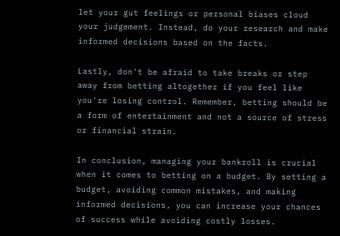let your gut feelings or personal biases cloud your judgement. Instead, do your research and make informed decisions based on the facts.

Lastly, don't be afraid to take breaks or step away from betting altogether if you feel like you're losing control. Remember, betting should be a form of entertainment and not a source of stress or financial strain.

In conclusion, managing your bankroll is crucial when it comes to betting on a budget. By setting a budget, avoiding common mistakes, and making informed decisions, you can increase your chances of success while avoiding costly losses.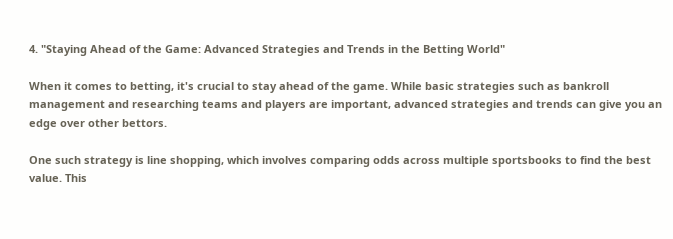4. "Staying Ahead of the Game: Advanced Strategies and Trends in the Betting World"

When it comes to betting, it's crucial to stay ahead of the game. While basic strategies such as bankroll management and researching teams and players are important, advanced strategies and trends can give you an edge over other bettors.

One such strategy is line shopping, which involves comparing odds across multiple sportsbooks to find the best value. This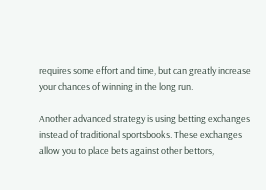requires some effort and time, but can greatly increase your chances of winning in the long run.

Another advanced strategy is using betting exchanges instead of traditional sportsbooks. These exchanges allow you to place bets against other bettors,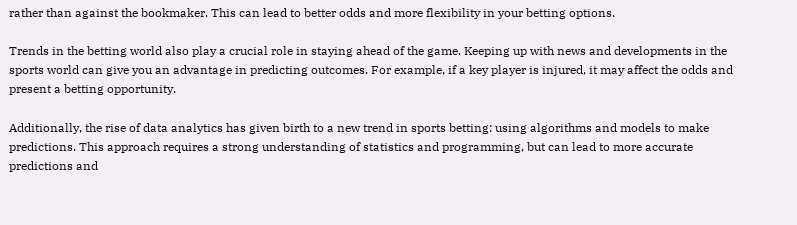rather than against the bookmaker. This can lead to better odds and more flexibility in your betting options.

Trends in the betting world also play a crucial role in staying ahead of the game. Keeping up with news and developments in the sports world can give you an advantage in predicting outcomes. For example, if a key player is injured, it may affect the odds and present a betting opportunity.

Additionally, the rise of data analytics has given birth to a new trend in sports betting: using algorithms and models to make predictions. This approach requires a strong understanding of statistics and programming, but can lead to more accurate predictions and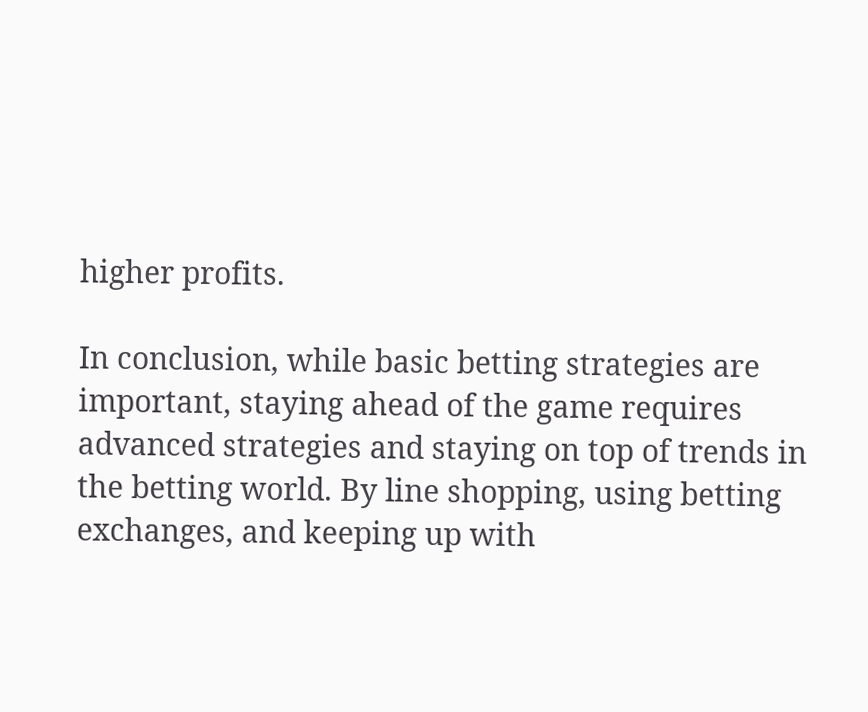higher profits.

In conclusion, while basic betting strategies are important, staying ahead of the game requires advanced strategies and staying on top of trends in the betting world. By line shopping, using betting exchanges, and keeping up with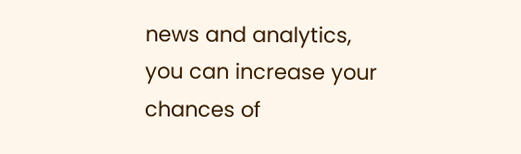news and analytics, you can increase your chances of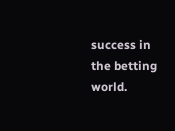success in the betting world.